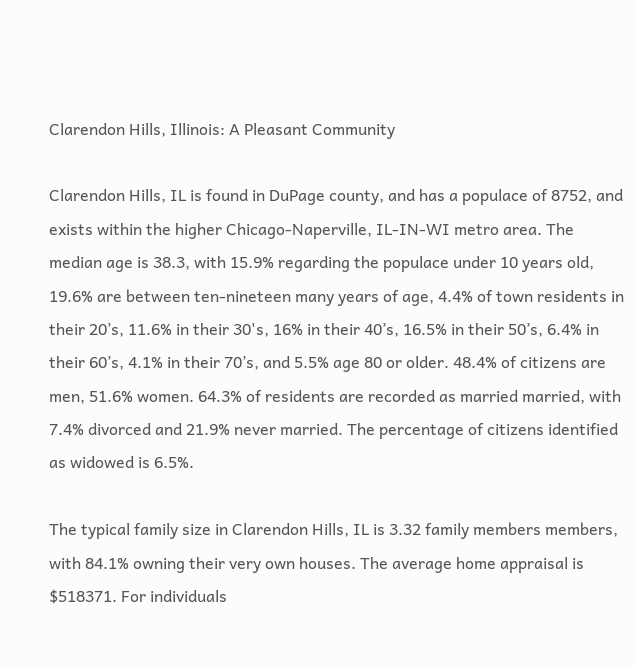Clarendon Hills, Illinois: A Pleasant Community

Clarendon Hills, IL is found in DuPage county, and has a populace of 8752, and exists within the higher Chicago-Naperville, IL-IN-WI metro area. The median age is 38.3, with 15.9% regarding the populace under 10 years old, 19.6% are between ten-nineteen many years of age, 4.4% of town residents in their 20’s, 11.6% in their 30's, 16% in their 40’s, 16.5% in their 50’s, 6.4% in their 60’s, 4.1% in their 70’s, and 5.5% age 80 or older. 48.4% of citizens are men, 51.6% women. 64.3% of residents are recorded as married married, with 7.4% divorced and 21.9% never married. The percentage of citizens identified as widowed is 6.5%.

The typical family size in Clarendon Hills, IL is 3.32 family members members, with 84.1% owning their very own houses. The average home appraisal is $518371. For individuals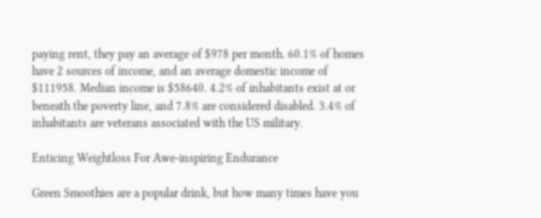paying rent, they pay an average of $978 per month. 60.1% of homes have 2 sources of income, and an average domestic income of $111958. Median income is $58640. 4.2% of inhabitants exist at or beneath the poverty line, and 7.8% are considered disabled. 3.4% of inhabitants are veterans associated with the US military.

Enticing Weightloss For Awe-inspiring Endurance

Green Smoothies are a popular drink, but how many times have you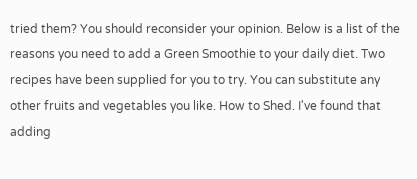tried them? You should reconsider your opinion. Below is a list of the reasons you need to add a Green Smoothie to your daily diet. Two recipes have been supplied for you to try. You can substitute any other fruits and vegetables you like. How to Shed. I've found that adding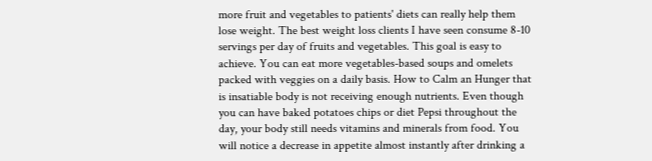more fruit and vegetables to patients' diets can really help them lose weight. The best weight loss clients I have seen consume 8-10 servings per day of fruits and vegetables. This goal is easy to achieve. You can eat more vegetables-based soups and omelets packed with veggies on a daily basis. How to Calm an Hunger that is insatiable body is not receiving enough nutrients. Even though you can have baked potatoes chips or diet Pepsi throughout the day, your body still needs vitamins and minerals from food. You will notice a decrease in appetite almost instantly after drinking a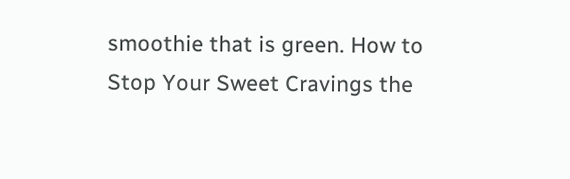smoothie that is green. How to Stop Your Sweet Cravings the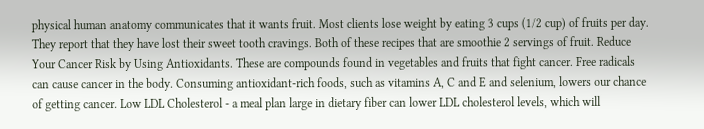physical human anatomy communicates that it wants fruit. Most clients lose weight by eating 3 cups (1/2 cup) of fruits per day. They report that they have lost their sweet tooth cravings. Both of these recipes that are smoothie 2 servings of fruit. Reduce Your Cancer Risk by Using Antioxidants. These are compounds found in vegetables and fruits that fight cancer. Free radicals can cause cancer in the body. Consuming antioxidant-rich foods, such as vitamins A, C and E and selenium, lowers our chance of getting cancer. Low LDL Cholesterol - a meal plan large in dietary fiber can lower LDL cholesterol levels, which will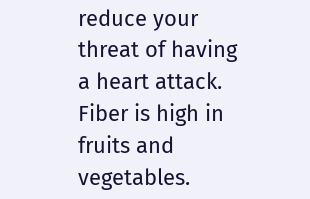reduce your threat of having a heart attack. Fiber is high in fruits and vegetables.